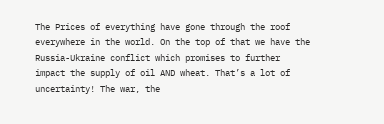The Prices of everything have gone through the roof everywhere in the world. On the top of that we have the Russia-Ukraine conflict which promises to further impact the supply of oil AND wheat. That’s a lot of uncertainty! The war, the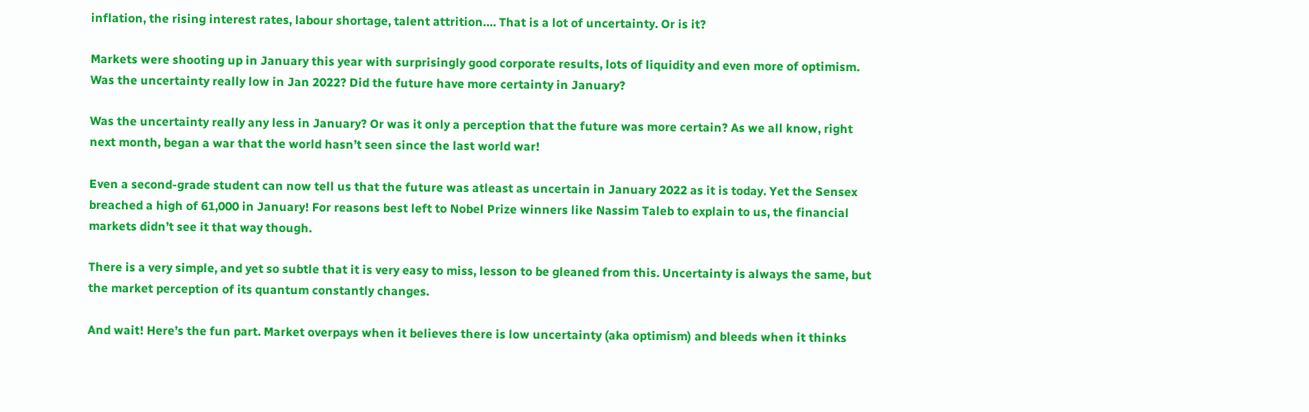inflation, the rising interest rates, labour shortage, talent attrition…. That is a lot of uncertainty. Or is it?

Markets were shooting up in January this year with surprisingly good corporate results, lots of liquidity and even more of optimism. Was the uncertainty really low in Jan 2022? Did the future have more certainty in January?

Was the uncertainty really any less in January? Or was it only a perception that the future was more certain? As we all know, right next month, began a war that the world hasn’t seen since the last world war!

Even a second-grade student can now tell us that the future was atleast as uncertain in January 2022 as it is today. Yet the Sensex breached a high of 61,000 in January! For reasons best left to Nobel Prize winners like Nassim Taleb to explain to us, the financial markets didn’t see it that way though.

There is a very simple, and yet so subtle that it is very easy to miss, lesson to be gleaned from this. Uncertainty is always the same, but the market perception of its quantum constantly changes.

And wait! Here’s the fun part. Market overpays when it believes there is low uncertainty (aka optimism) and bleeds when it thinks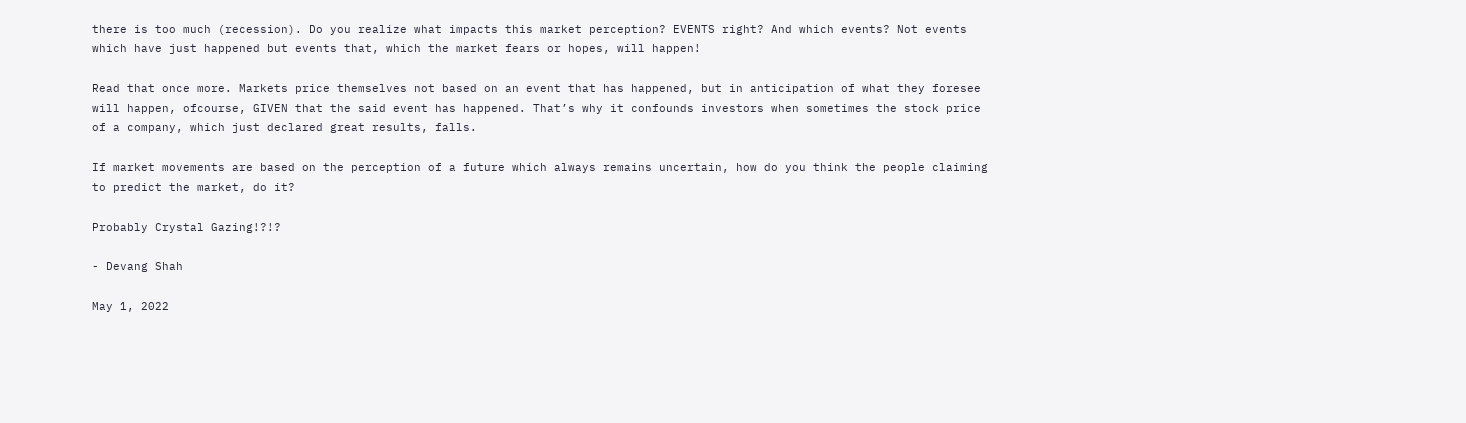there is too much (recession). Do you realize what impacts this market perception? EVENTS right? And which events? Not events which have just happened but events that, which the market fears or hopes, will happen!

Read that once more. Markets price themselves not based on an event that has happened, but in anticipation of what they foresee will happen, ofcourse, GIVEN that the said event has happened. That’s why it confounds investors when sometimes the stock price of a company, which just declared great results, falls.

If market movements are based on the perception of a future which always remains uncertain, how do you think the people claiming to predict the market, do it?

Probably Crystal Gazing!?!?

- Devang Shah

May 1, 2022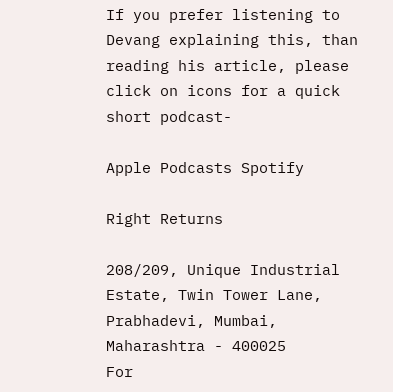If you prefer listening to Devang explaining this, than reading his article, please click on icons for a quick short podcast-

Apple Podcasts Spotify

Right Returns

208/209, Unique Industrial Estate, Twin Tower Lane, Prabhadevi, Mumbai, Maharashtra - 400025
For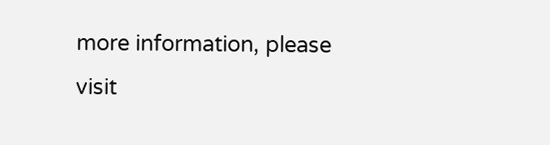more information, please visit